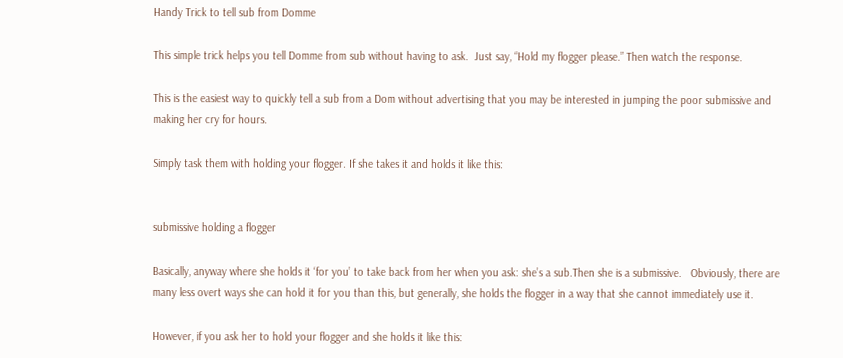Handy Trick to tell sub from Domme

This simple trick helps you tell Domme from sub without having to ask.  Just say, “Hold my flogger please.” Then watch the response.

This is the easiest way to quickly tell a sub from a Dom without advertising that you may be interested in jumping the poor submissive and making her cry for hours.

Simply task them with holding your flogger. If she takes it and holds it like this:


submissive holding a flogger

Basically, anyway where she holds it ‘for you’ to take back from her when you ask: she’s a sub.Then she is a submissive.   Obviously, there are many less overt ways she can hold it for you than this, but generally, she holds the flogger in a way that she cannot immediately use it.

However, if you ask her to hold your flogger and she holds it like this: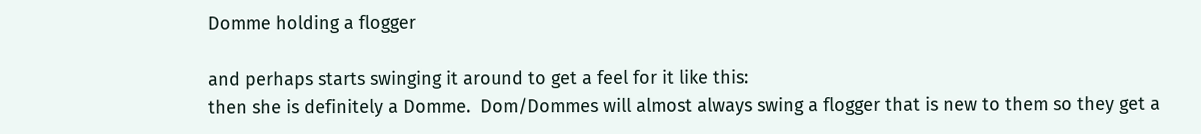Domme holding a flogger

and perhaps starts swinging it around to get a feel for it like this:
then she is definitely a Domme.  Dom/Dommes will almost always swing a flogger that is new to them so they get a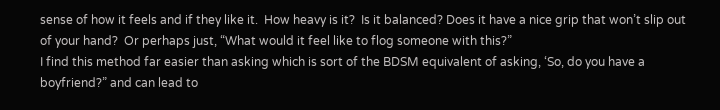sense of how it feels and if they like it.  How heavy is it?  Is it balanced? Does it have a nice grip that won’t slip out of your hand?  Or perhaps just, “What would it feel like to flog someone with this?”
I find this method far easier than asking which is sort of the BDSM equivalent of asking, ‘So, do you have a boyfriend?” and can lead to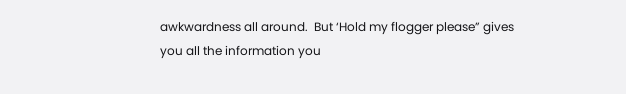awkwardness all around.  But ‘Hold my flogger please” gives you all the information you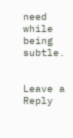need while being subtle.


Leave a Reply